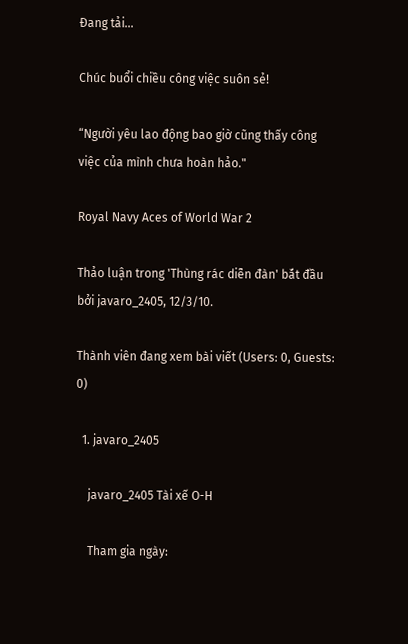Đang tải...

Chúc buổi chiều công việc suôn sẻ!

“Người yêu lao động bao giờ cũng thấy công việc của mình chưa hoàn hảo."

Royal Navy Aces of World War 2

Thảo luận trong 'Thùng rác diễn đàn' bắt đầu bởi javaro_2405, 12/3/10.

Thành viên đang xem bài viết (Users: 0, Guests: 0)

  1. javaro_2405

    javaro_2405 Tài xế O-H

    Tham gia ngày: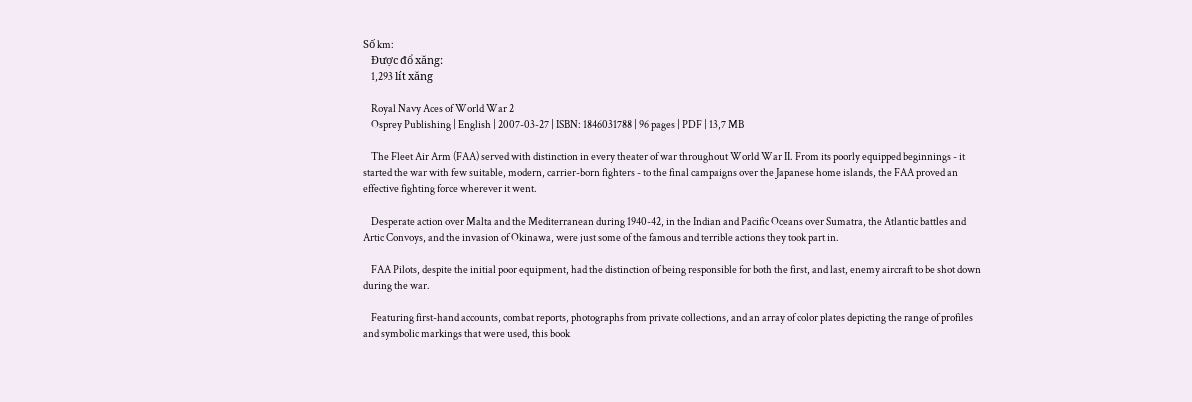Số km:
    Được đổ xăng:
    1,293 lít xăng

    Royal Navy Aces of World War 2
    Osprey Publishing | English | 2007-03-27 | ISBN: 1846031788 | 96 pages | PDF | 13,7 MB

    The Fleet Air Arm (FAA) served with distinction in every theater of war throughout World War II. From its poorly equipped beginnings - it started the war with few suitable, modern, carrier-born fighters - to the final campaigns over the Japanese home islands, the FAA proved an effective fighting force wherever it went.

    Desperate action over Malta and the Mediterranean during 1940-42, in the Indian and Pacific Oceans over Sumatra, the Atlantic battles and Artic Convoys, and the invasion of Okinawa, were just some of the famous and terrible actions they took part in.

    FAA Pilots, despite the initial poor equipment, had the distinction of being responsible for both the first, and last, enemy aircraft to be shot down during the war.

    Featuring first-hand accounts, combat reports, photographs from private collections, and an array of color plates depicting the range of profiles and symbolic markings that were used, this book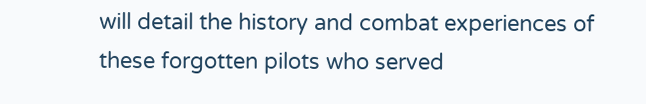will detail the history and combat experiences of these forgotten pilots who served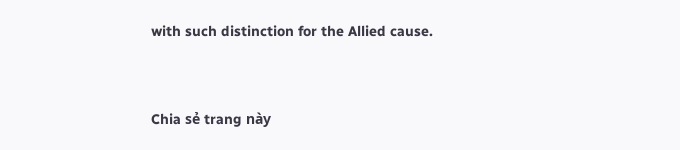with such distinction for the Allied cause.


Chia sẻ trang này